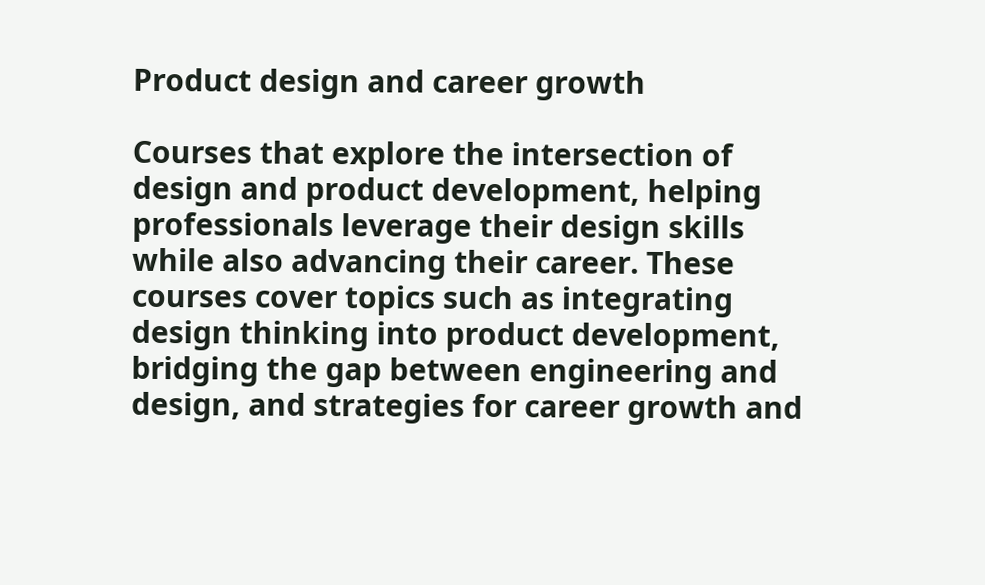Product design and career growth

Courses that explore the intersection of design and product development, helping professionals leverage their design skills while also advancing their career. These courses cover topics such as integrating design thinking into product development, bridging the gap between engineering and design, and strategies for career growth and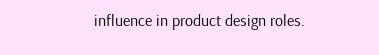influence in product design roles.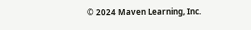© 2024 Maven Learning, Inc.